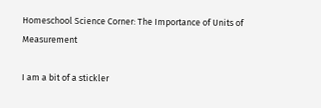Homeschool Science Corner: The Importance of Units of Measurement

I am a bit of a stickler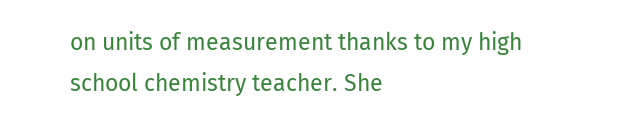on units of measurement thanks to my high school chemistry teacher. She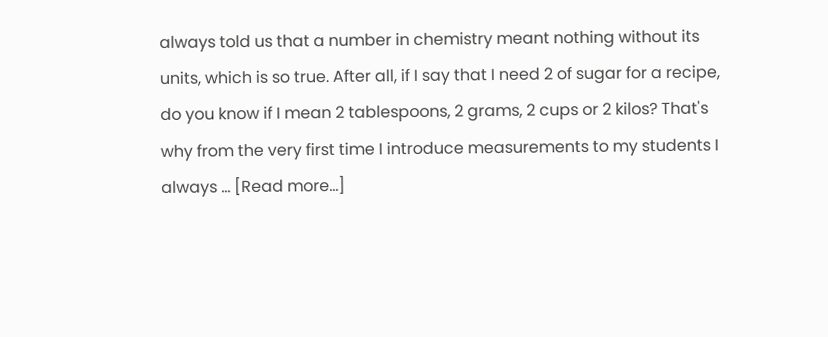always told us that a number in chemistry meant nothing without its units, which is so true. After all, if I say that I need 2 of sugar for a recipe, do you know if I mean 2 tablespoons, 2 grams, 2 cups or 2 kilos? That's why from the very first time I introduce measurements to my students I always … [Read more...]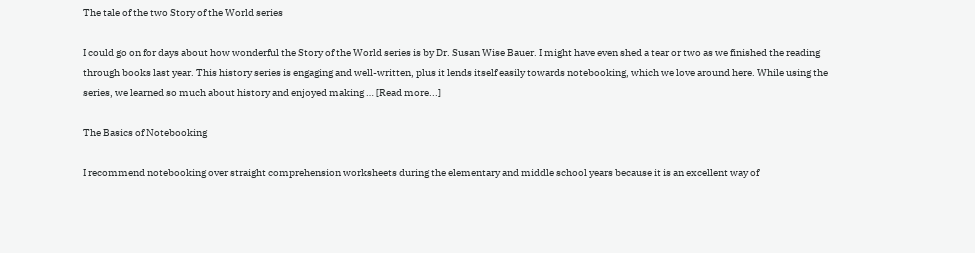The tale of the two Story of the World series

I could go on for days about how wonderful the Story of the World series is by Dr. Susan Wise Bauer. I might have even shed a tear or two as we finished the reading through books last year. This history series is engaging and well-written, plus it lends itself easily towards notebooking, which we love around here. While using the series, we learned so much about history and enjoyed making … [Read more...]

The Basics of Notebooking

I recommend notebooking over straight comprehension worksheets during the elementary and middle school years because it is an excellent way of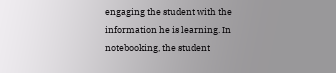engaging the student with the information he is learning. In notebooking, the student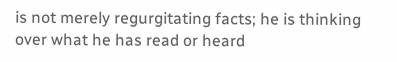is not merely regurgitating facts; he is thinking over what he has read or heard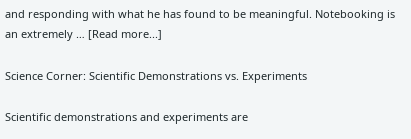and responding with what he has found to be meaningful. Notebooking is an extremely … [Read more...]

Science Corner: Scientific Demonstrations vs. Experiments

Scientific demonstrations and experiments are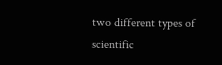two different types of scientific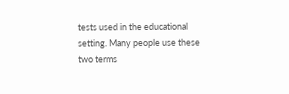tests used in the educational setting. Many people use these two terms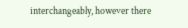interchangeably, however there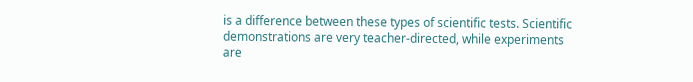is a difference between these types of scientific tests. Scientific demonstrations are very teacher-directed, while experiments are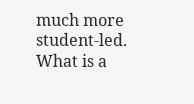much more student-led. What is a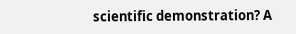scientific demonstration? A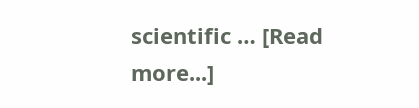scientific … [Read more...]